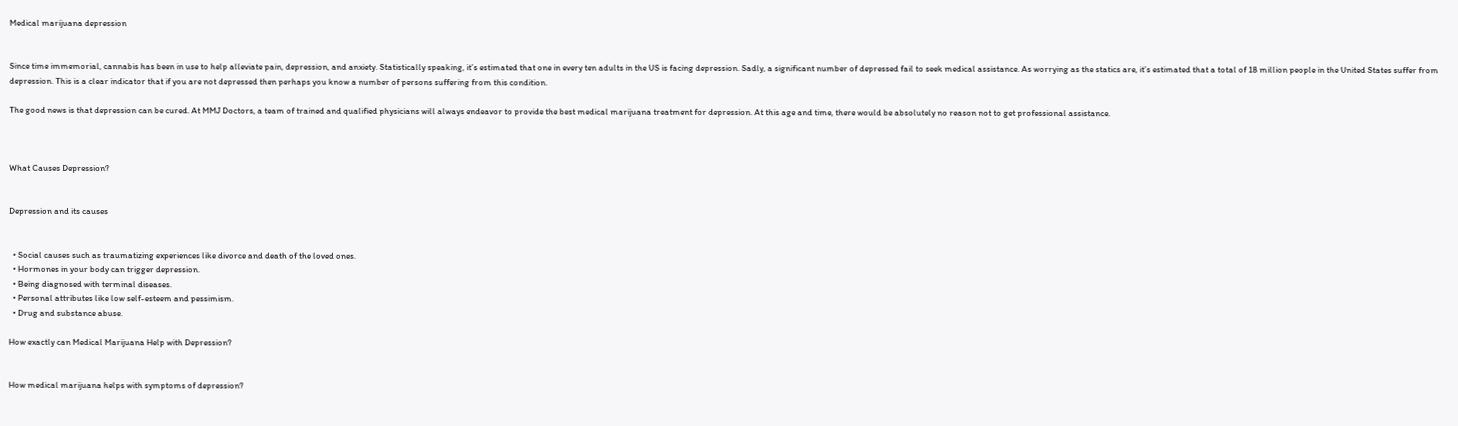Medical marijuana depression


Since time immemorial, cannabis has been in use to help alleviate pain, depression, and anxiety. Statistically speaking, it’s estimated that one in every ten adults in the US is facing depression. Sadly, a significant number of depressed fail to seek medical assistance. As worrying as the statics are, it’s estimated that a total of 18 million people in the United States suffer from depression. This is a clear indicator that if you are not depressed then perhaps you know a number of persons suffering from this condition.

The good news is that depression can be cured. At MMJ Doctors, a team of trained and qualified physicians will always endeavor to provide the best medical marijuana treatment for depression. At this age and time, there would be absolutely no reason not to get professional assistance.



What Causes Depression?


Depression and its causes


  • Social causes such as traumatizing experiences like divorce and death of the loved ones.
  • Hormones in your body can trigger depression.
  • Being diagnosed with terminal diseases.
  • Personal attributes like low self-esteem and pessimism.
  • Drug and substance abuse.

How exactly can Medical Marijuana Help with Depression?


How medical marijuana helps with symptoms of depression?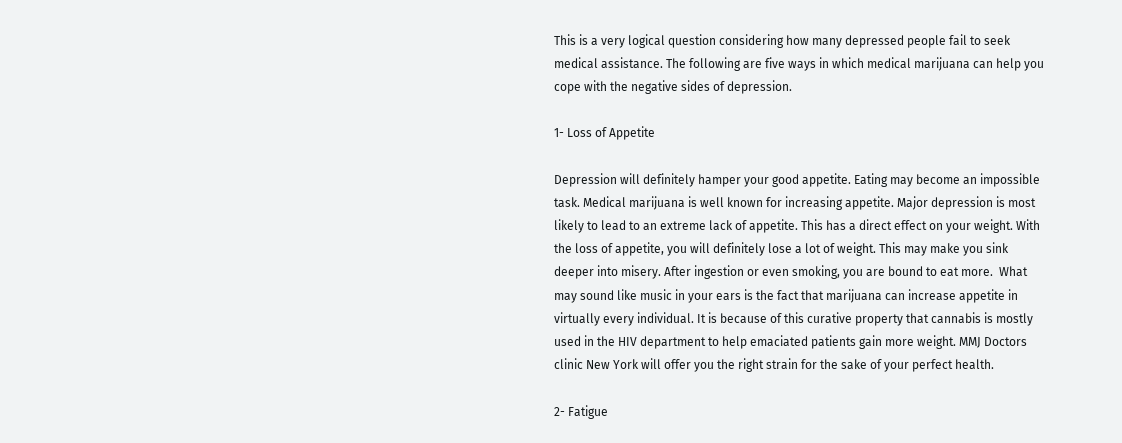This is a very logical question considering how many depressed people fail to seek medical assistance. The following are five ways in which medical marijuana can help you cope with the negative sides of depression.

1- Loss of Appetite

Depression will definitely hamper your good appetite. Eating may become an impossible task. Medical marijuana is well known for increasing appetite. Major depression is most likely to lead to an extreme lack of appetite. This has a direct effect on your weight. With the loss of appetite, you will definitely lose a lot of weight. This may make you sink deeper into misery. After ingestion or even smoking, you are bound to eat more.  What may sound like music in your ears is the fact that marijuana can increase appetite in virtually every individual. It is because of this curative property that cannabis is mostly used in the HIV department to help emaciated patients gain more weight. MMJ Doctors clinic New York will offer you the right strain for the sake of your perfect health.

2- Fatigue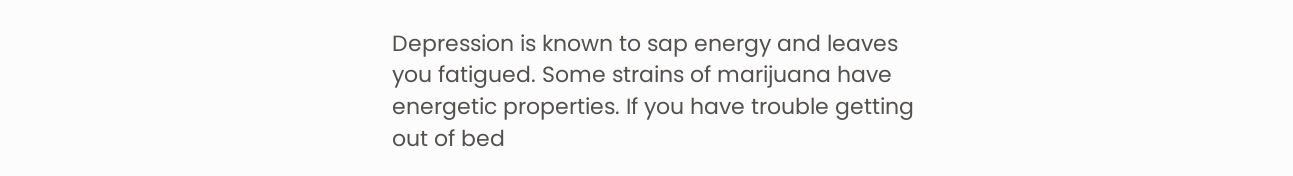Depression is known to sap energy and leaves you fatigued. Some strains of marijuana have energetic properties. If you have trouble getting out of bed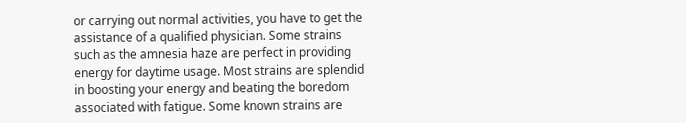or carrying out normal activities, you have to get the assistance of a qualified physician. Some strains such as the amnesia haze are perfect in providing energy for daytime usage. Most strains are splendid in boosting your energy and beating the boredom associated with fatigue. Some known strains are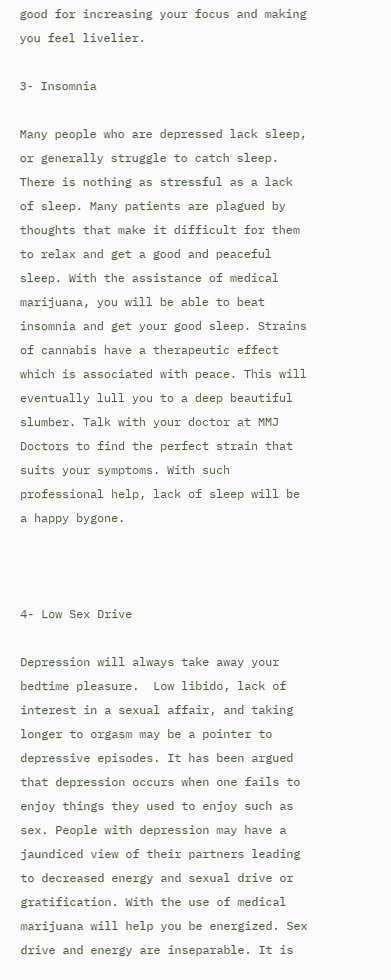good for increasing your focus and making you feel livelier.

3- Insomnia

Many people who are depressed lack sleep, or generally struggle to catch sleep. There is nothing as stressful as a lack of sleep. Many patients are plagued by thoughts that make it difficult for them to relax and get a good and peaceful sleep. With the assistance of medical marijuana, you will be able to beat insomnia and get your good sleep. Strains of cannabis have a therapeutic effect which is associated with peace. This will eventually lull you to a deep beautiful slumber. Talk with your doctor at MMJ Doctors to find the perfect strain that suits your symptoms. With such professional help, lack of sleep will be a happy bygone.



4- Low Sex Drive

Depression will always take away your bedtime pleasure.  Low libido, lack of interest in a sexual affair, and taking longer to orgasm may be a pointer to depressive episodes. It has been argued that depression occurs when one fails to enjoy things they used to enjoy such as sex. People with depression may have a jaundiced view of their partners leading to decreased energy and sexual drive or gratification. With the use of medical marijuana will help you be energized. Sex drive and energy are inseparable. It is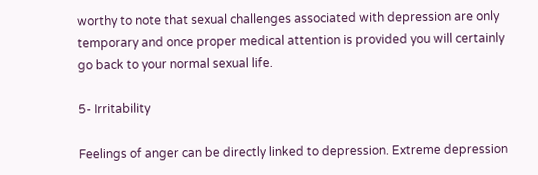worthy to note that sexual challenges associated with depression are only temporary and once proper medical attention is provided you will certainly go back to your normal sexual life.

5- Irritability

Feelings of anger can be directly linked to depression. Extreme depression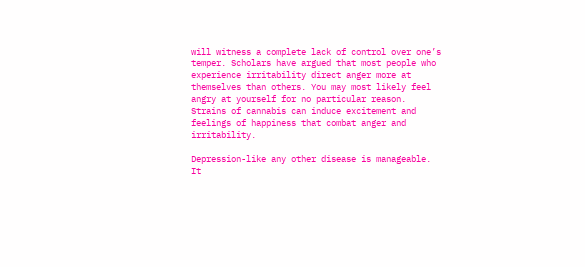will witness a complete lack of control over one’s temper. Scholars have argued that most people who experience irritability direct anger more at themselves than others. You may most likely feel angry at yourself for no particular reason. Strains of cannabis can induce excitement and feelings of happiness that combat anger and irritability.

Depression-like any other disease is manageable. It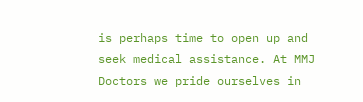is perhaps time to open up and seek medical assistance. At MMJ Doctors we pride ourselves in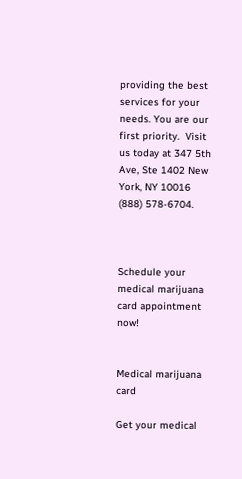providing the best services for your needs. You are our first priority.  Visit us today at 347 5th Ave, Ste 1402 New York, NY 10016 (888) 578-6704.



Schedule your medical marijuana card appointment now!


Medical marijuana card

Get your medical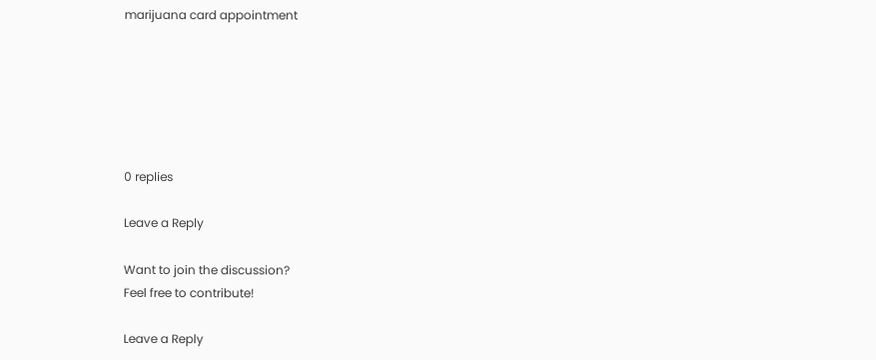marijuana card appointment






0 replies

Leave a Reply

Want to join the discussion?
Feel free to contribute!

Leave a Reply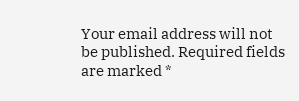Your email address will not be published. Required fields are marked *